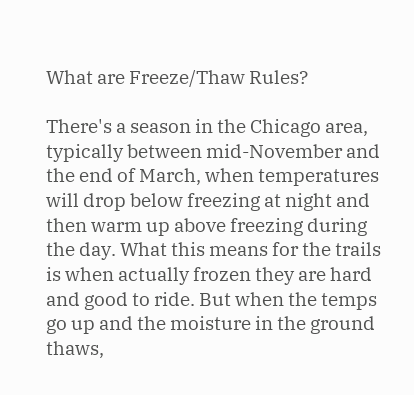What are Freeze/Thaw Rules?

There's a season in the Chicago area, typically between mid-November and the end of March, when temperatures will drop below freezing at night and then warm up above freezing during the day. What this means for the trails is when actually frozen they are hard and good to ride. But when the temps go up and the moisture in the ground thaws,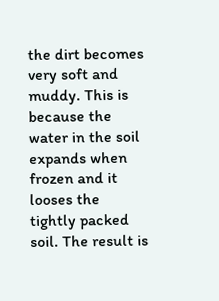the dirt becomes very soft and muddy. This is because the water in the soil expands when frozen and it looses the tightly packed soil. The result is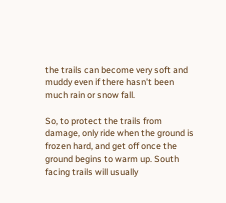the trails can become very soft and muddy even if there hasn't been much rain or snow fall.

So, to protect the trails from damage, only ride when the ground is frozen hard, and get off once the ground begins to warm up. South facing trails will usually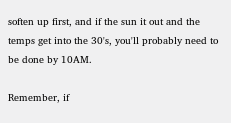soften up first, and if the sun it out and the temps get into the 30's, you'll probably need to be done by 10AM.

Remember, if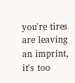you're tires are leaving an imprint, it's too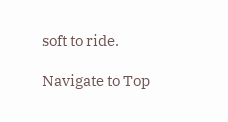soft to ride.

Navigate to Top